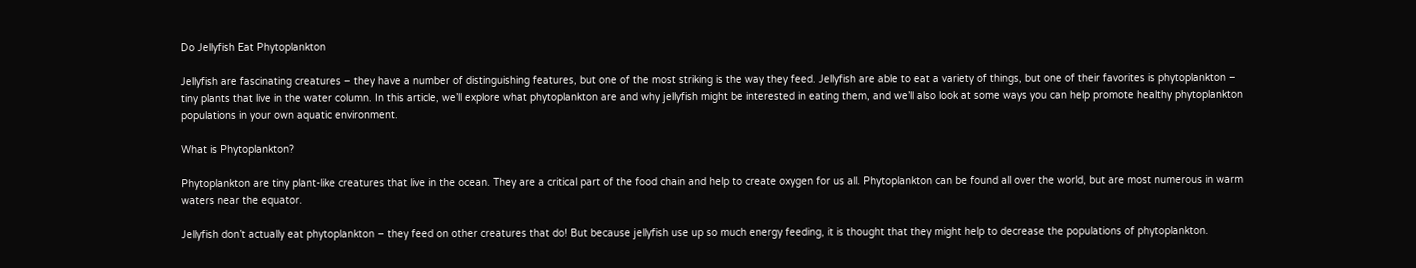Do Jellyfish Eat Phytoplankton

Jellyfish are fascinating creatures – they have a number of distinguishing features, but one of the most striking is the way they feed. Jellyfish are able to eat a variety of things, but one of their favorites is phytoplankton – tiny plants that live in the water column. In this article, we’ll explore what phytoplankton are and why jellyfish might be interested in eating them, and we’ll also look at some ways you can help promote healthy phytoplankton populations in your own aquatic environment.

What is Phytoplankton?

Phytoplankton are tiny plant-like creatures that live in the ocean. They are a critical part of the food chain and help to create oxygen for us all. Phytoplankton can be found all over the world, but are most numerous in warm waters near the equator.

Jellyfish don’t actually eat phytoplankton – they feed on other creatures that do! But because jellyfish use up so much energy feeding, it is thought that they might help to decrease the populations of phytoplankton.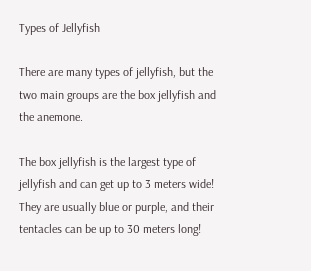Types of Jellyfish

There are many types of jellyfish, but the two main groups are the box jellyfish and the anemone.

The box jellyfish is the largest type of jellyfish and can get up to 3 meters wide! They are usually blue or purple, and their tentacles can be up to 30 meters long!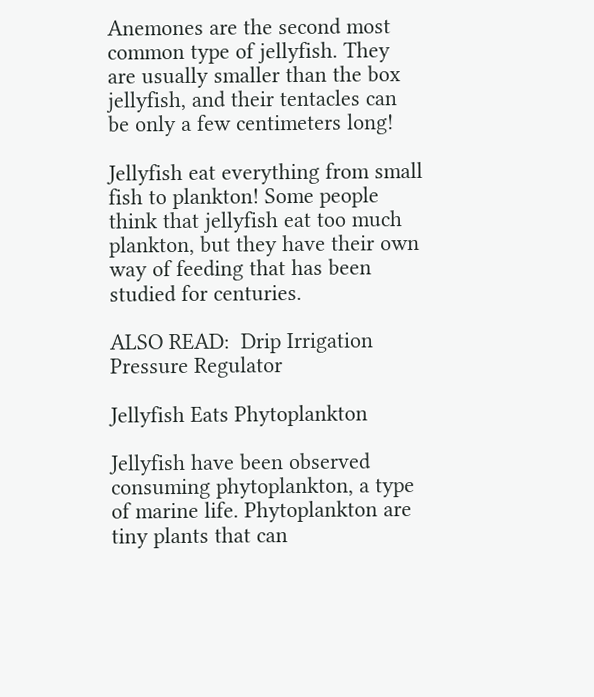Anemones are the second most common type of jellyfish. They are usually smaller than the box jellyfish, and their tentacles can be only a few centimeters long!

Jellyfish eat everything from small fish to plankton! Some people think that jellyfish eat too much plankton, but they have their own way of feeding that has been studied for centuries.

ALSO READ:  Drip Irrigation Pressure Regulator

Jellyfish Eats Phytoplankton

Jellyfish have been observed consuming phytoplankton, a type of marine life. Phytoplankton are tiny plants that can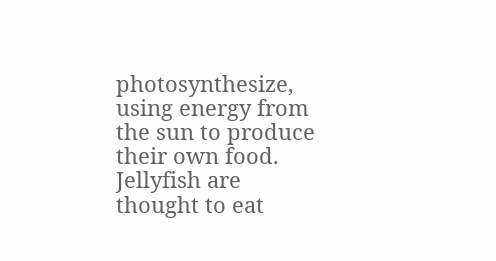photosynthesize, using energy from the sun to produce their own food. Jellyfish are thought to eat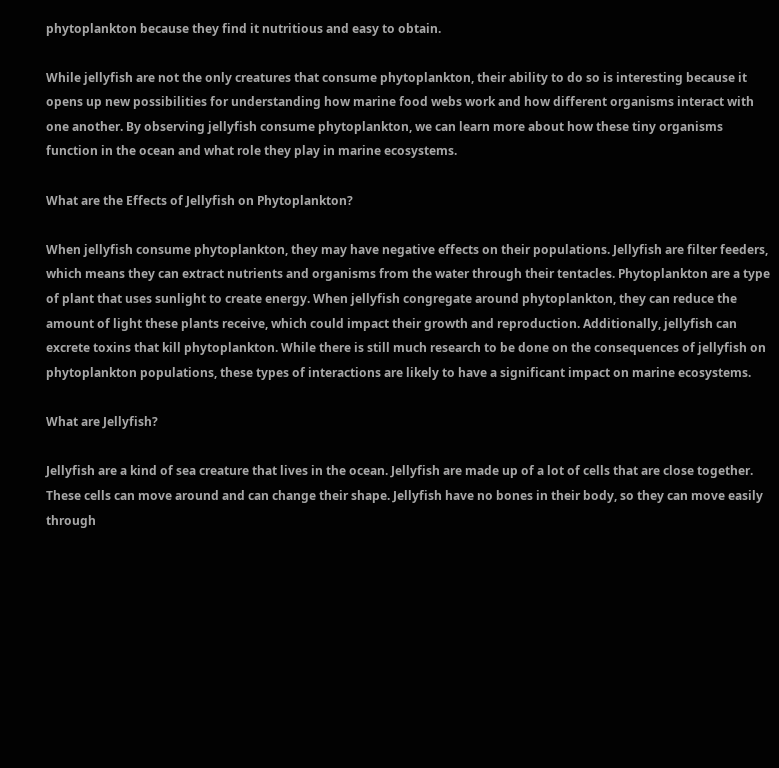phytoplankton because they find it nutritious and easy to obtain.

While jellyfish are not the only creatures that consume phytoplankton, their ability to do so is interesting because it opens up new possibilities for understanding how marine food webs work and how different organisms interact with one another. By observing jellyfish consume phytoplankton, we can learn more about how these tiny organisms function in the ocean and what role they play in marine ecosystems.

What are the Effects of Jellyfish on Phytoplankton?

When jellyfish consume phytoplankton, they may have negative effects on their populations. Jellyfish are filter feeders, which means they can extract nutrients and organisms from the water through their tentacles. Phytoplankton are a type of plant that uses sunlight to create energy. When jellyfish congregate around phytoplankton, they can reduce the amount of light these plants receive, which could impact their growth and reproduction. Additionally, jellyfish can excrete toxins that kill phytoplankton. While there is still much research to be done on the consequences of jellyfish on phytoplankton populations, these types of interactions are likely to have a significant impact on marine ecosystems.

What are Jellyfish?

Jellyfish are a kind of sea creature that lives in the ocean. Jellyfish are made up of a lot of cells that are close together. These cells can move around and can change their shape. Jellyfish have no bones in their body, so they can move easily through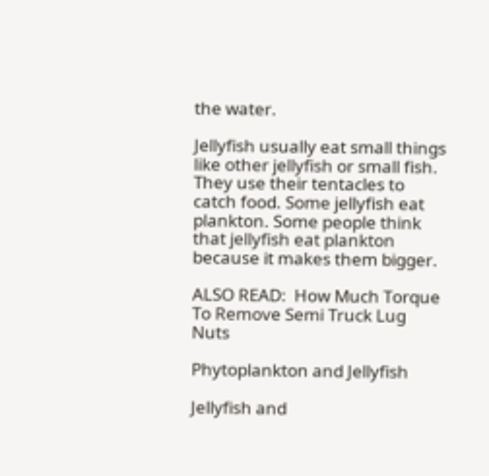the water.

Jellyfish usually eat small things like other jellyfish or small fish. They use their tentacles to catch food. Some jellyfish eat plankton. Some people think that jellyfish eat plankton because it makes them bigger.

ALSO READ:  How Much Torque To Remove Semi Truck Lug Nuts

Phytoplankton and Jellyfish

Jellyfish and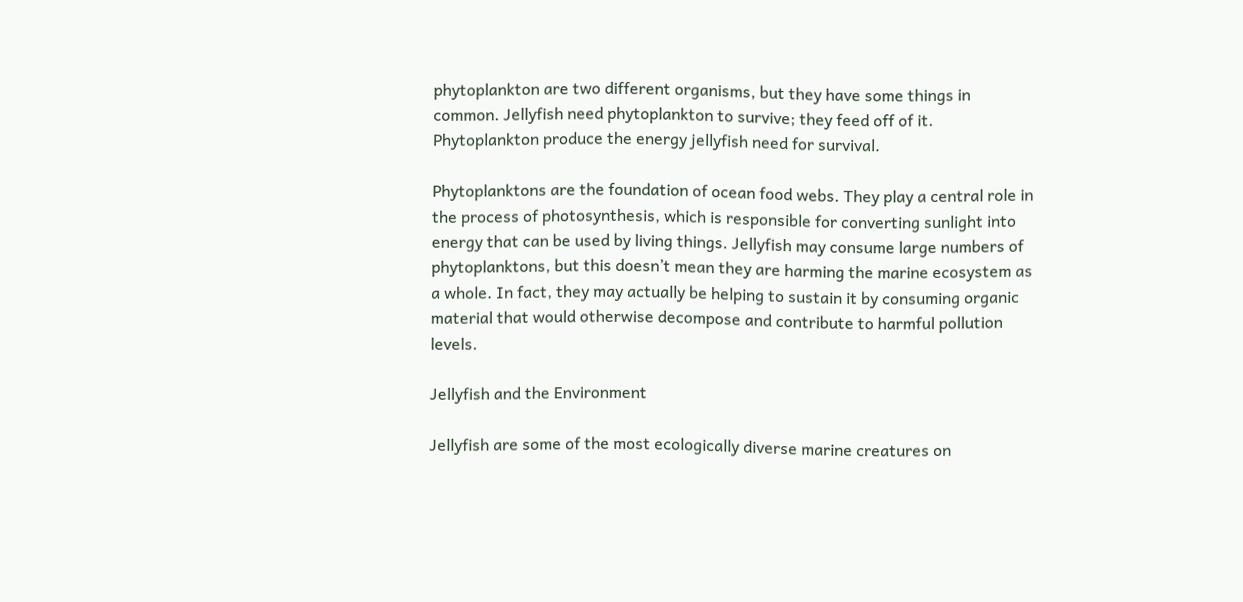phytoplankton are two different organisms, but they have some things in common. Jellyfish need phytoplankton to survive; they feed off of it. Phytoplankton produce the energy jellyfish need for survival.

Phytoplanktons are the foundation of ocean food webs. They play a central role in the process of photosynthesis, which is responsible for converting sunlight into energy that can be used by living things. Jellyfish may consume large numbers of phytoplanktons, but this doesn’t mean they are harming the marine ecosystem as a whole. In fact, they may actually be helping to sustain it by consuming organic material that would otherwise decompose and contribute to harmful pollution levels.

Jellyfish and the Environment

Jellyfish are some of the most ecologically diverse marine creatures on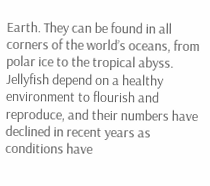Earth. They can be found in all corners of the world’s oceans, from polar ice to the tropical abyss. Jellyfish depend on a healthy environment to flourish and reproduce, and their numbers have declined in recent years as conditions have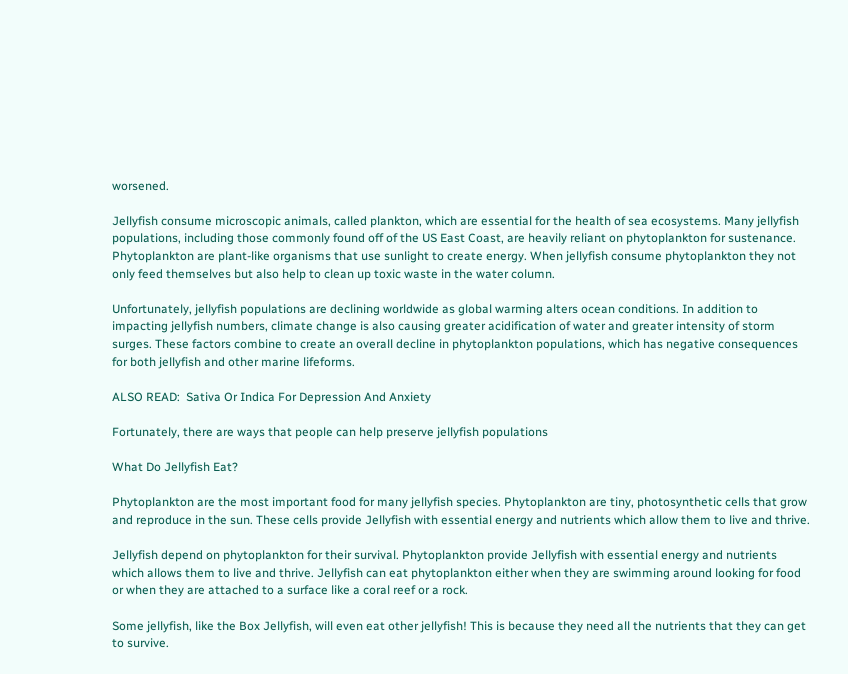worsened.

Jellyfish consume microscopic animals, called plankton, which are essential for the health of sea ecosystems. Many jellyfish populations, including those commonly found off of the US East Coast, are heavily reliant on phytoplankton for sustenance. Phytoplankton are plant-like organisms that use sunlight to create energy. When jellyfish consume phytoplankton they not only feed themselves but also help to clean up toxic waste in the water column.

Unfortunately, jellyfish populations are declining worldwide as global warming alters ocean conditions. In addition to impacting jellyfish numbers, climate change is also causing greater acidification of water and greater intensity of storm surges. These factors combine to create an overall decline in phytoplankton populations, which has negative consequences for both jellyfish and other marine lifeforms.

ALSO READ:  Sativa Or Indica For Depression And Anxiety

Fortunately, there are ways that people can help preserve jellyfish populations

What Do Jellyfish Eat?

Phytoplankton are the most important food for many jellyfish species. Phytoplankton are tiny, photosynthetic cells that grow and reproduce in the sun. These cells provide Jellyfish with essential energy and nutrients which allow them to live and thrive.

Jellyfish depend on phytoplankton for their survival. Phytoplankton provide Jellyfish with essential energy and nutrients which allows them to live and thrive. Jellyfish can eat phytoplankton either when they are swimming around looking for food or when they are attached to a surface like a coral reef or a rock.

Some jellyfish, like the Box Jellyfish, will even eat other jellyfish! This is because they need all the nutrients that they can get to survive.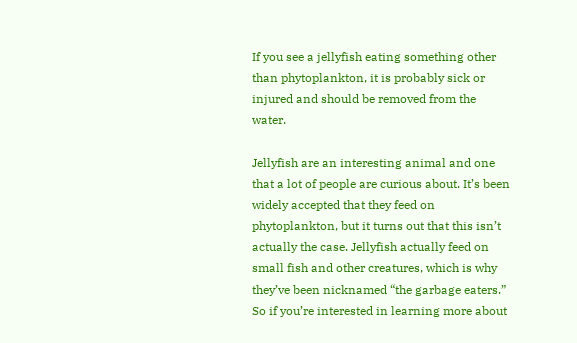If you see a jellyfish eating something other than phytoplankton, it is probably sick or injured and should be removed from the water.

Jellyfish are an interesting animal and one that a lot of people are curious about. It’s been widely accepted that they feed on phytoplankton, but it turns out that this isn’t actually the case. Jellyfish actually feed on small fish and other creatures, which is why they’ve been nicknamed “the garbage eaters.” So if you’re interested in learning more about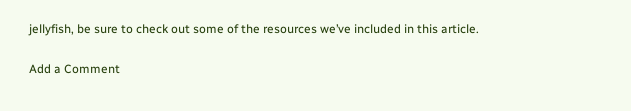jellyfish, be sure to check out some of the resources we’ve included in this article.

Add a Comment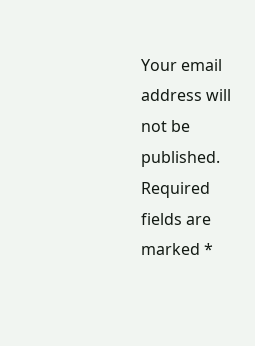Your email address will not be published. Required fields are marked *